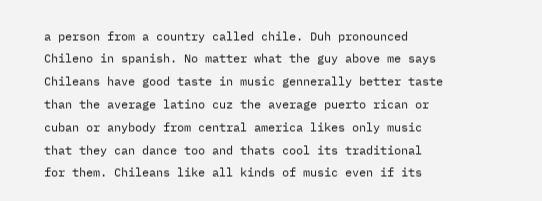a person from a country called chile. Duh pronounced Chileno in spanish. No matter what the guy above me says Chileans have good taste in music gennerally better taste than the average latino cuz the average puerto rican or cuban or anybody from central america likes only music that they can dance too and thats cool its traditional for them. Chileans like all kinds of music even if its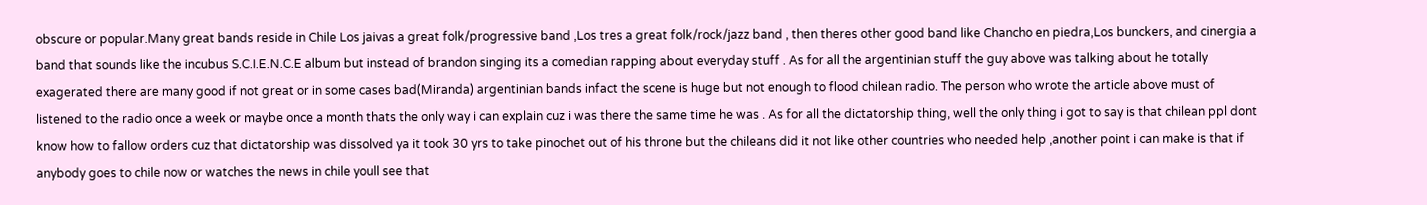obscure or popular.Many great bands reside in Chile Los jaivas a great folk/progressive band ,Los tres a great folk/rock/jazz band , then theres other good band like Chancho en piedra,Los bunckers, and cinergia a band that sounds like the incubus S.C.I.E.N.C.E album but instead of brandon singing its a comedian rapping about everyday stuff . As for all the argentinian stuff the guy above was talking about he totally exagerated there are many good if not great or in some cases bad(Miranda) argentinian bands infact the scene is huge but not enough to flood chilean radio. The person who wrote the article above must of listened to the radio once a week or maybe once a month thats the only way i can explain cuz i was there the same time he was . As for all the dictatorship thing, well the only thing i got to say is that chilean ppl dont know how to fallow orders cuz that dictatorship was dissolved ya it took 30 yrs to take pinochet out of his throne but the chileans did it not like other countries who needed help ,another point i can make is that if anybody goes to chile now or watches the news in chile youll see that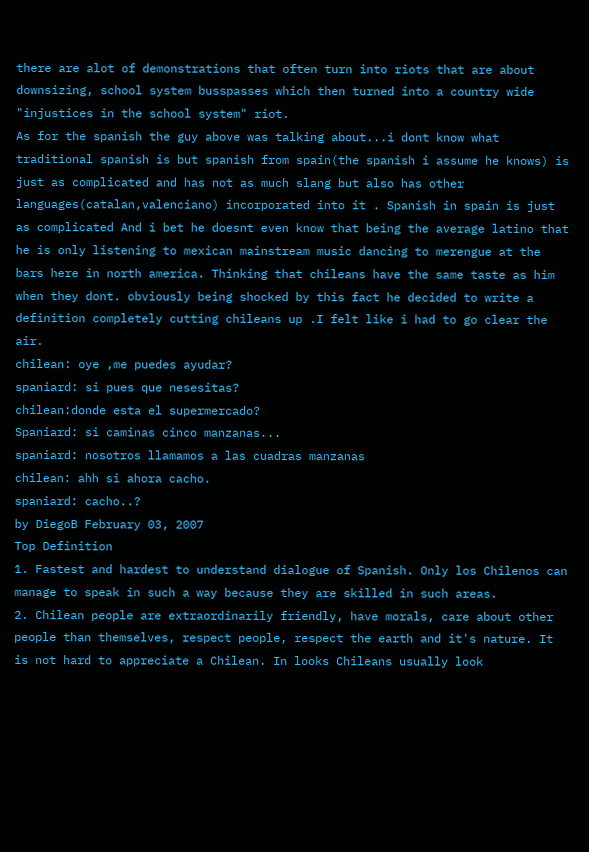there are alot of demonstrations that often turn into riots that are about downsizing, school system busspasses which then turned into a country wide "injustices in the school system" riot.
As for the spanish the guy above was talking about...i dont know what traditional spanish is but spanish from spain(the spanish i assume he knows) is just as complicated and has not as much slang but also has other languages(catalan,valenciano) incorporated into it . Spanish in spain is just as complicated And i bet he doesnt even know that being the average latino that he is only listening to mexican mainstream music dancing to merengue at the bars here in north america. Thinking that chileans have the same taste as him when they dont. obviously being shocked by this fact he decided to write a definition completely cutting chileans up .I felt like i had to go clear the air.
chilean: oye ,me puedes ayudar?
spaniard: si pues que nesesitas?
chilean:donde esta el supermercado?
Spaniard: si caminas cinco manzanas...
spaniard: nosotros llamamos a las cuadras manzanas
chilean: ahh si ahora cacho.
spaniard: cacho..?
by DiegoB February 03, 2007
Top Definition
1. Fastest and hardest to understand dialogue of Spanish. Only los Chilenos can manage to speak in such a way because they are skilled in such areas.
2. Chilean people are extraordinarily friendly, have morals, care about other people than themselves, respect people, respect the earth and it's nature. It is not hard to appreciate a Chilean. In looks Chileans usually look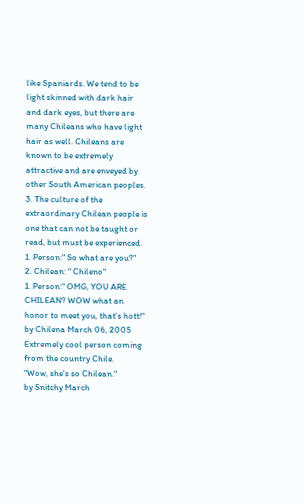like Spaniards. We tend to be light skinned with dark hair and dark eyes, but there are many Chileans who have light hair as well. Chileans are known to be extremely attractive and are enveyed by other South American peoples.
3. The culture of the extraordinary Chilean people is one that can not be taught or read, but must be experienced.
1. Person:" So what are you?"
2. Chilean: " Chileno"
1. Person:" OMG, YOU ARE CHILEAN? WOW what an honor to meet you, that's hott!"
by Chilena March 06, 2005
Extremely cool person coming from the country Chile.
"Wow, she's so Chilean."
by Snitchy March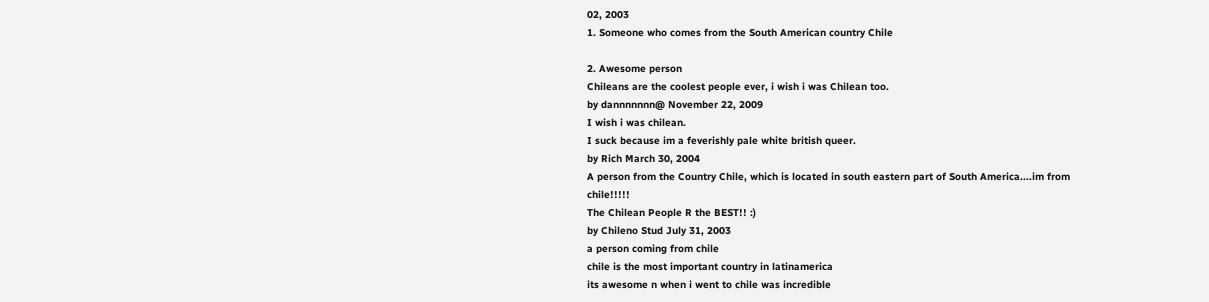02, 2003
1. Someone who comes from the South American country Chile

2. Awesome person
Chileans are the coolest people ever, i wish i was Chilean too.
by dannnnnnn@ November 22, 2009
I wish i was chilean.
I suck because im a feverishly pale white british queer.
by Rich March 30, 2004
A person from the Country Chile, which is located in south eastern part of South America....im from chile!!!!!
The Chilean People R the BEST!! :)
by Chileno Stud July 31, 2003
a person coming from chile
chile is the most important country in latinamerica
its awesome n when i went to chile was incredible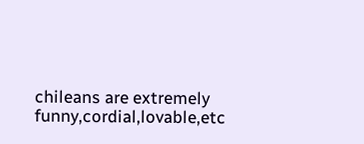chileans are extremely funny,cordial,lovable,etc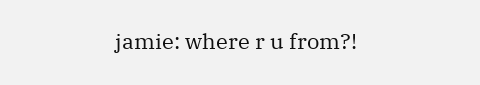jamie: where r u from?!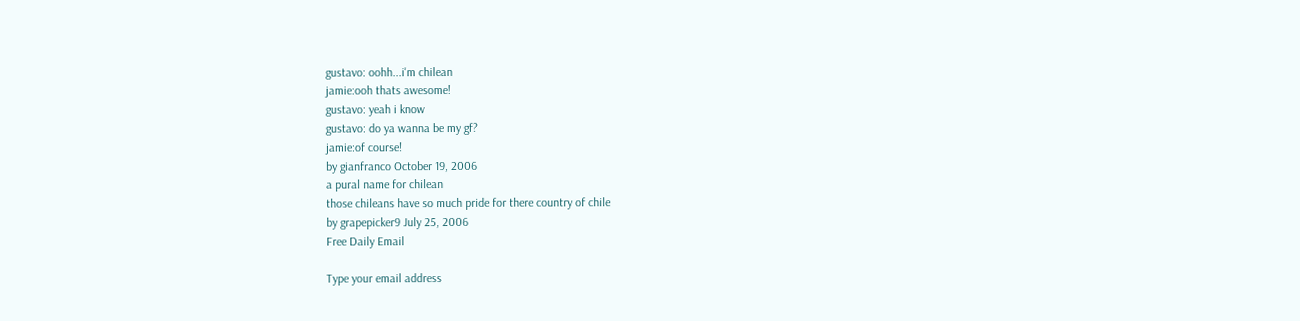gustavo: oohh...i'm chilean
jamie:ooh thats awesome!
gustavo: yeah i know
gustavo: do ya wanna be my gf?
jamie:of course!
by gianfranco October 19, 2006
a pural name for chilean
those chileans have so much pride for there country of chile
by grapepicker9 July 25, 2006
Free Daily Email

Type your email address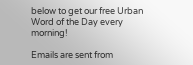below to get our free Urban Word of the Day every morning!

Emails are sent from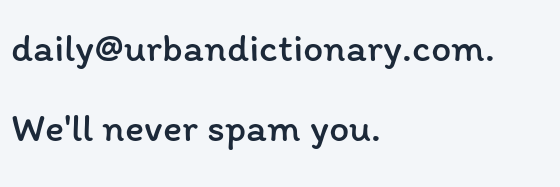daily@urbandictionary.com. We'll never spam you.